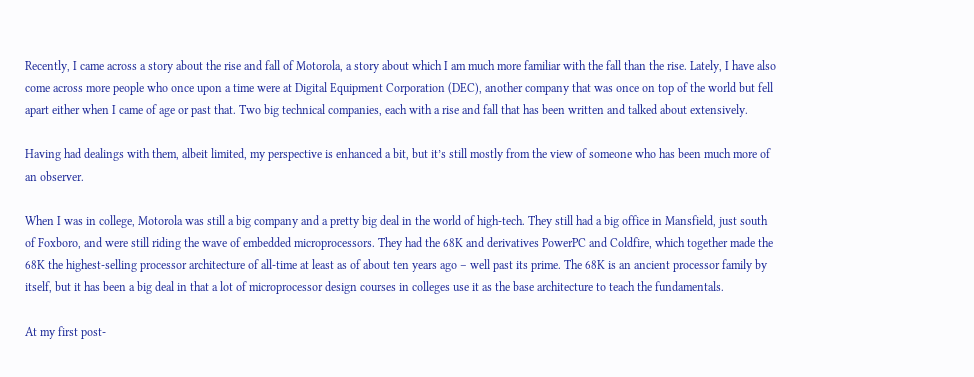Recently, I came across a story about the rise and fall of Motorola, a story about which I am much more familiar with the fall than the rise. Lately, I have also come across more people who once upon a time were at Digital Equipment Corporation (DEC), another company that was once on top of the world but fell apart either when I came of age or past that. Two big technical companies, each with a rise and fall that has been written and talked about extensively.

Having had dealings with them, albeit limited, my perspective is enhanced a bit, but it’s still mostly from the view of someone who has been much more of an observer.

When I was in college, Motorola was still a big company and a pretty big deal in the world of high-tech. They still had a big office in Mansfield, just south of Foxboro, and were still riding the wave of embedded microprocessors. They had the 68K and derivatives PowerPC and Coldfire, which together made the 68K the highest-selling processor architecture of all-time at least as of about ten years ago – well past its prime. The 68K is an ancient processor family by itself, but it has been a big deal in that a lot of microprocessor design courses in colleges use it as the base architecture to teach the fundamentals.

At my first post-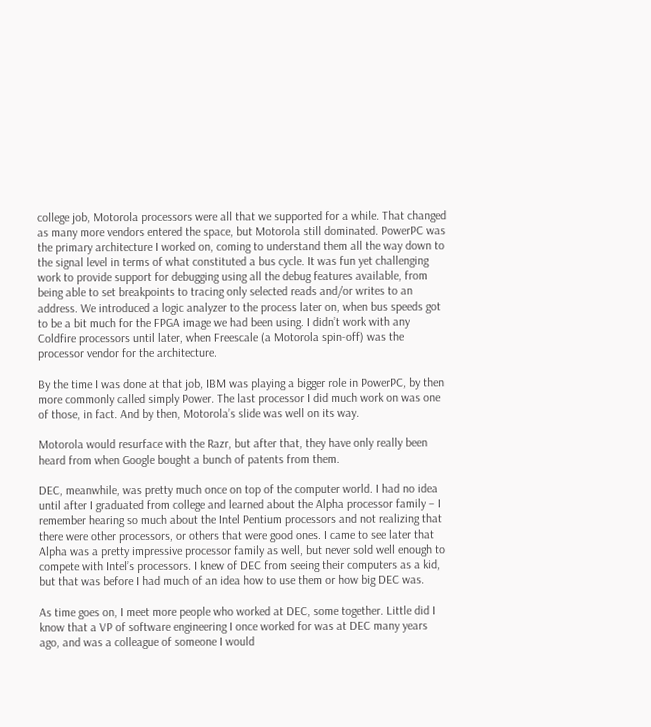college job, Motorola processors were all that we supported for a while. That changed as many more vendors entered the space, but Motorola still dominated. PowerPC was the primary architecture I worked on, coming to understand them all the way down to the signal level in terms of what constituted a bus cycle. It was fun yet challenging work to provide support for debugging using all the debug features available, from being able to set breakpoints to tracing only selected reads and/or writes to an address. We introduced a logic analyzer to the process later on, when bus speeds got to be a bit much for the FPGA image we had been using. I didn’t work with any Coldfire processors until later, when Freescale (a Motorola spin-off) was the processor vendor for the architecture.

By the time I was done at that job, IBM was playing a bigger role in PowerPC, by then more commonly called simply Power. The last processor I did much work on was one of those, in fact. And by then, Motorola’s slide was well on its way.

Motorola would resurface with the Razr, but after that, they have only really been heard from when Google bought a bunch of patents from them.

DEC, meanwhile, was pretty much once on top of the computer world. I had no idea until after I graduated from college and learned about the Alpha processor family – I remember hearing so much about the Intel Pentium processors and not realizing that there were other processors, or others that were good ones. I came to see later that Alpha was a pretty impressive processor family as well, but never sold well enough to compete with Intel’s processors. I knew of DEC from seeing their computers as a kid, but that was before I had much of an idea how to use them or how big DEC was.

As time goes on, I meet more people who worked at DEC, some together. Little did I know that a VP of software engineering I once worked for was at DEC many years ago, and was a colleague of someone I would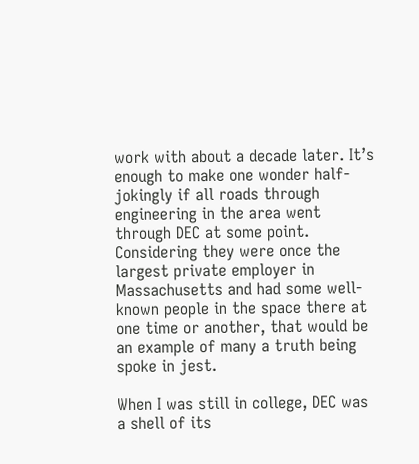work with about a decade later. It’s enough to make one wonder half-jokingly if all roads through engineering in the area went through DEC at some point. Considering they were once the largest private employer in Massachusetts and had some well-known people in the space there at one time or another, that would be an example of many a truth being spoke in jest.

When I was still in college, DEC was a shell of its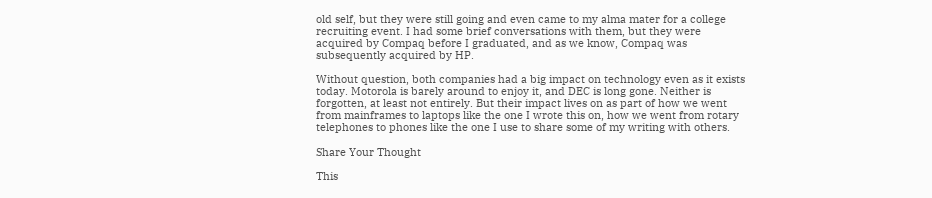old self, but they were still going and even came to my alma mater for a college recruiting event. I had some brief conversations with them, but they were acquired by Compaq before I graduated, and as we know, Compaq was subsequently acquired by HP.

Without question, both companies had a big impact on technology even as it exists today. Motorola is barely around to enjoy it, and DEC is long gone. Neither is forgotten, at least not entirely. But their impact lives on as part of how we went from mainframes to laptops like the one I wrote this on, how we went from rotary telephones to phones like the one I use to share some of my writing with others.

Share Your Thought

This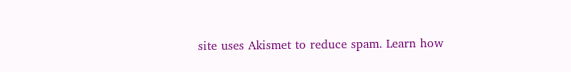site uses Akismet to reduce spam. Learn how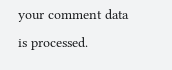your comment data is processed.